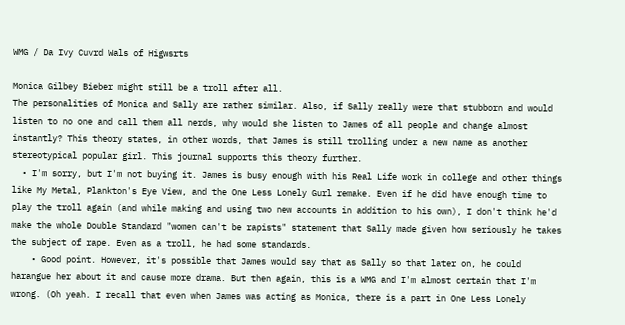WMG / Da Ivy Cuvrd Wals of Higwsrts

Monica Gilbey Bieber might still be a troll after all.
The personalities of Monica and Sally are rather similar. Also, if Sally really were that stubborn and would listen to no one and call them all nerds, why would she listen to James of all people and change almost instantly? This theory states, in other words, that James is still trolling under a new name as another stereotypical popular girl. This journal supports this theory further.
  • I'm sorry, but I'm not buying it. James is busy enough with his Real Life work in college and other things like My Metal, Plankton's Eye View, and the One Less Lonely Gurl remake. Even if he did have enough time to play the troll again (and while making and using two new accounts in addition to his own), I don't think he'd make the whole Double Standard "women can't be rapists" statement that Sally made given how seriously he takes the subject of rape. Even as a troll, he had some standards.
    • Good point. However, it's possible that James would say that as Sally so that later on, he could harangue her about it and cause more drama. But then again, this is a WMG and I'm almost certain that I'm wrong. (Oh yeah. I recall that even when James was acting as Monica, there is a part in One Less Lonely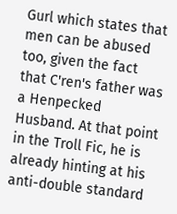Gurl which states that men can be abused too, given the fact that C'ren's father was a Henpecked Husband. At that point in the Troll Fic, he is already hinting at his anti-double standard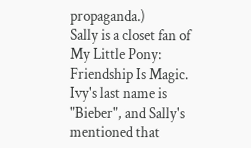propaganda.)
Sally is a closet fan of My Little Pony: Friendship Is Magic.
Ivy's last name is "Bieber", and Sally's mentioned that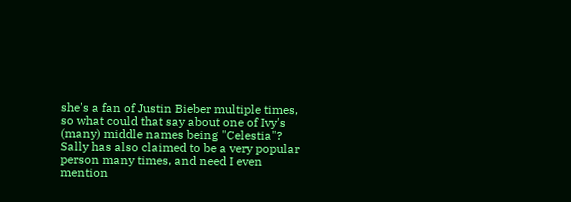she's a fan of Justin Bieber multiple times, so what could that say about one of Ivy's (many) middle names being "Celestia"? Sally has also claimed to be a very popular person many times, and need I even mention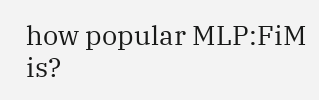how popular MLP:FiM is?